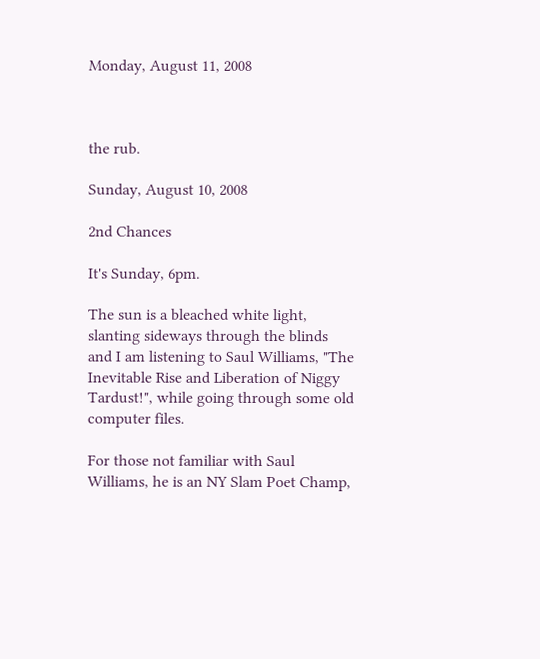Monday, August 11, 2008



the rub.

Sunday, August 10, 2008

2nd Chances

It's Sunday, 6pm.

The sun is a bleached white light, slanting sideways through the blinds and I am listening to Saul Williams, "The Inevitable Rise and Liberation of Niggy Tardust!", while going through some old computer files.

For those not familiar with Saul Williams, he is an NY Slam Poet Champ,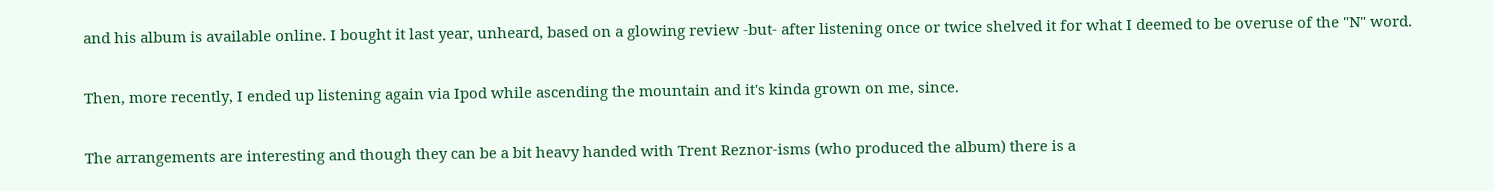and his album is available online. I bought it last year, unheard, based on a glowing review -but- after listening once or twice shelved it for what I deemed to be overuse of the "N" word.

Then, more recently, I ended up listening again via Ipod while ascending the mountain and it's kinda grown on me, since.

The arrangements are interesting and though they can be a bit heavy handed with Trent Reznor-isms (who produced the album) there is a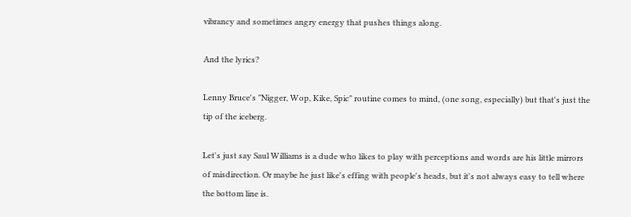vibrancy and sometimes angry energy that pushes things along.

And the lyrics?

Lenny Bruce's "Nigger, Wop, Kike, Spic" routine comes to mind, (one song, especially) but that's just the tip of the iceberg.

Let's just say Saul Williams is a dude who likes to play with perceptions and words are his little mirrors of misdirection. Or maybe he just like's effing with people's heads, but it's not always easy to tell where the bottom line is.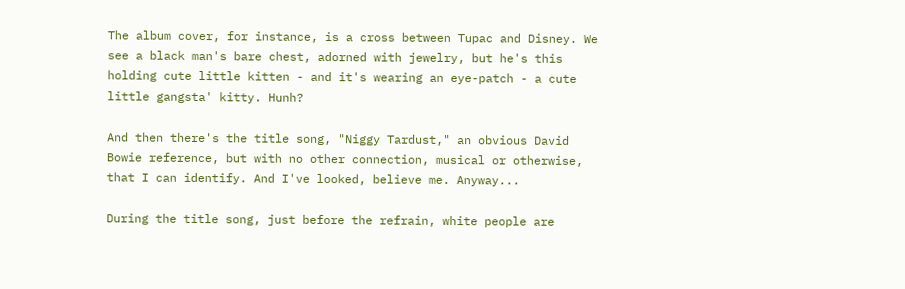The album cover, for instance, is a cross between Tupac and Disney. We see a black man's bare chest, adorned with jewelry, but he's this holding cute little kitten - and it's wearing an eye-patch - a cute little gangsta' kitty. Hunh?

And then there's the title song, "Niggy Tardust," an obvious David Bowie reference, but with no other connection, musical or otherwise, that I can identify. And I've looked, believe me. Anyway...

During the title song, just before the refrain, white people are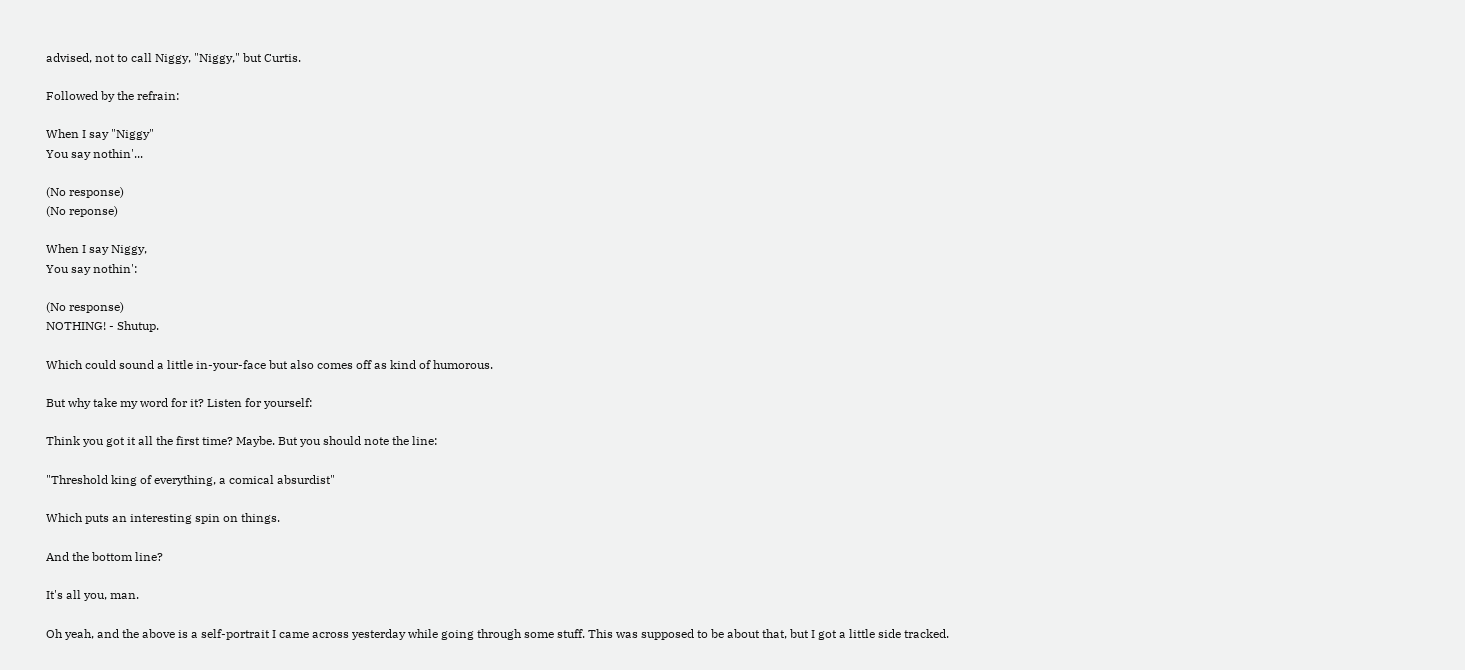advised, not to call Niggy, "Niggy," but Curtis.

Followed by the refrain:

When I say "Niggy"
You say nothin'...

(No response)
(No reponse)

When I say Niggy,
You say nothin':

(No response)
NOTHING! - Shutup.

Which could sound a little in-your-face but also comes off as kind of humorous.

But why take my word for it? Listen for yourself:

Think you got it all the first time? Maybe. But you should note the line:

"Threshold king of everything, a comical absurdist"

Which puts an interesting spin on things.

And the bottom line?

It's all you, man.

Oh yeah, and the above is a self-portrait I came across yesterday while going through some stuff. This was supposed to be about that, but I got a little side tracked.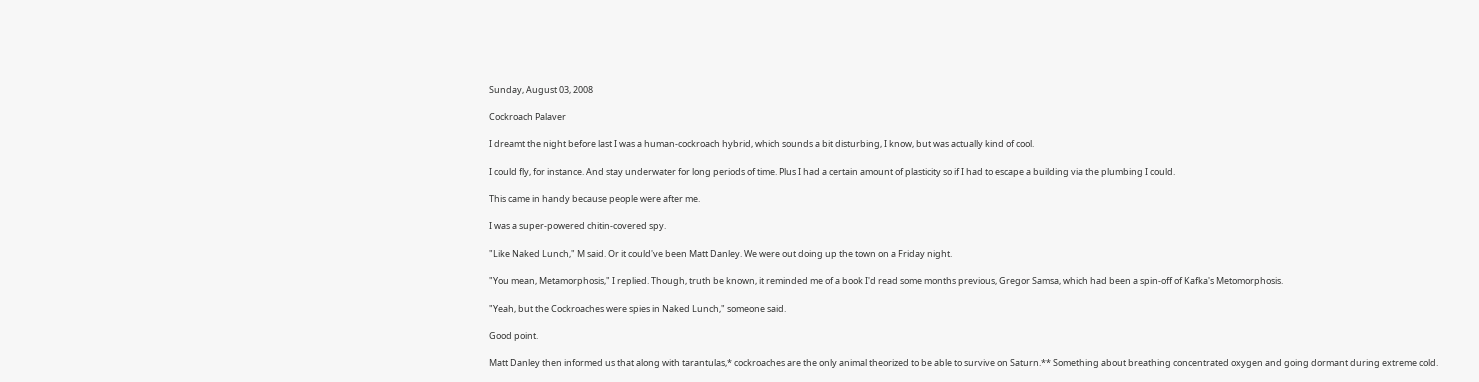Sunday, August 03, 2008

Cockroach Palaver

I dreamt the night before last I was a human-cockroach hybrid, which sounds a bit disturbing, I know, but was actually kind of cool.

I could fly, for instance. And stay underwater for long periods of time. Plus I had a certain amount of plasticity so if I had to escape a building via the plumbing I could.

This came in handy because people were after me.

I was a super-powered chitin-covered spy.

"Like Naked Lunch," M said. Or it could've been Matt Danley. We were out doing up the town on a Friday night.

"You mean, Metamorphosis," I replied. Though, truth be known, it reminded me of a book I'd read some months previous, Gregor Samsa, which had been a spin-off of Kafka's Metomorphosis.

"Yeah, but the Cockroaches were spies in Naked Lunch," someone said.

Good point.

Matt Danley then informed us that along with tarantulas,* cockroaches are the only animal theorized to be able to survive on Saturn.** Something about breathing concentrated oxygen and going dormant during extreme cold.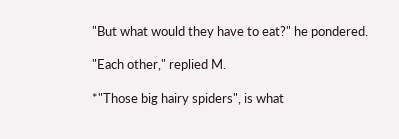"But what would they have to eat?" he pondered.

"Each other," replied M.

*"Those big hairy spiders", is what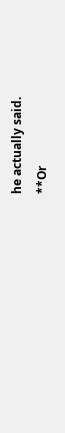he actually said.
**Or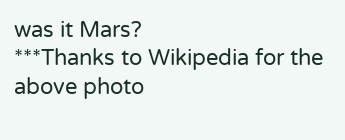was it Mars?
***Thanks to Wikipedia for the above photo